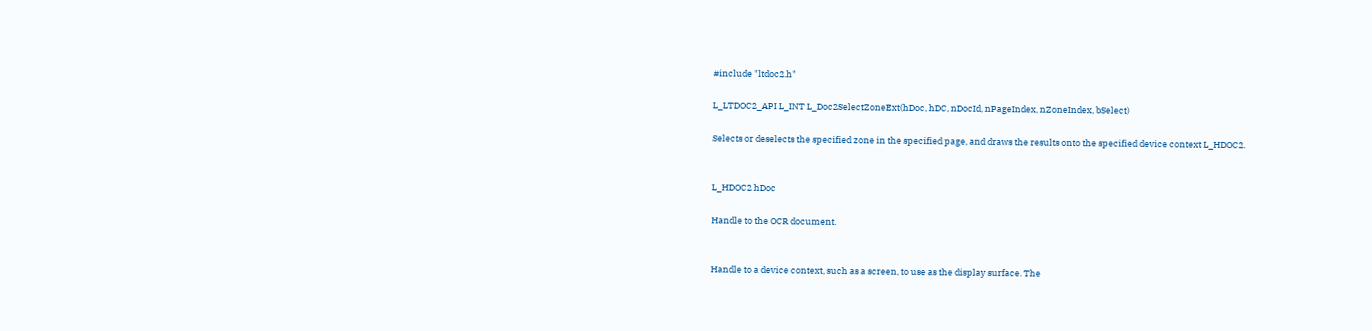#include "ltdoc2.h"

L_LTDOC2_API L_INT L_Doc2SelectZoneExt(hDoc, hDC, nDocId, nPageIndex, nZoneIndex, bSelect)

Selects or deselects the specified zone in the specified page, and draws the results onto the specified device context L_HDOC2.


L_HDOC2 hDoc

Handle to the OCR document.


Handle to a device context, such as a screen, to use as the display surface. The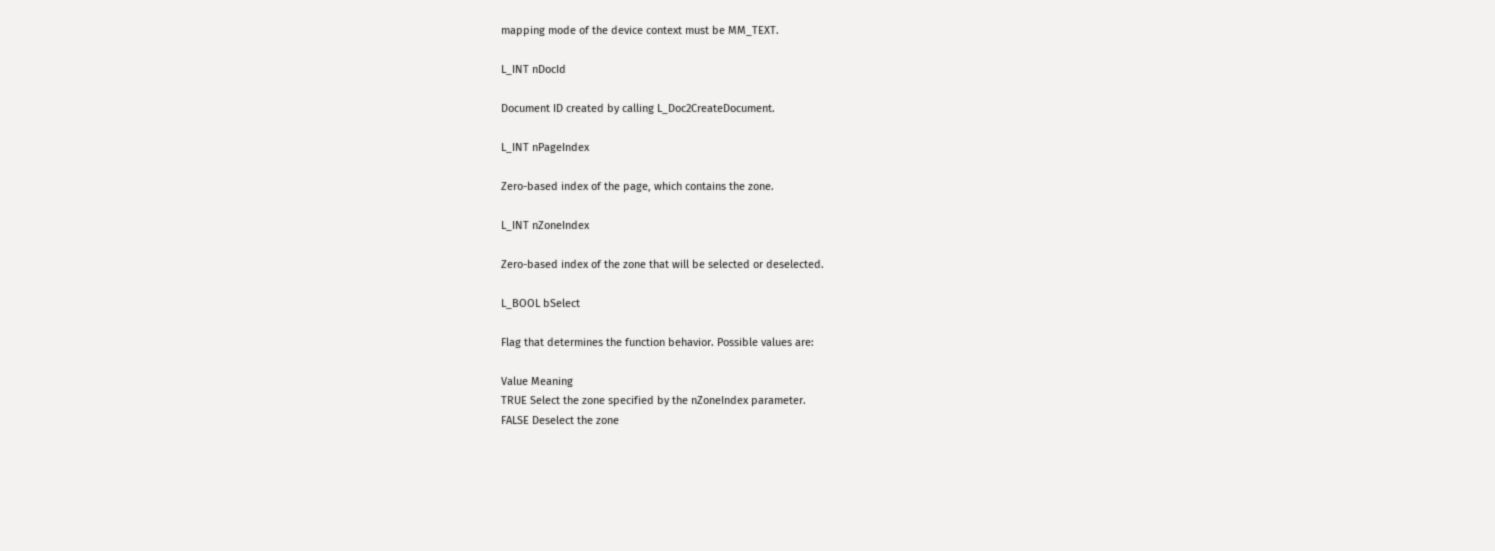mapping mode of the device context must be MM_TEXT.

L_INT nDocId

Document ID created by calling L_Doc2CreateDocument.

L_INT nPageIndex

Zero-based index of the page, which contains the zone.

L_INT nZoneIndex

Zero-based index of the zone that will be selected or deselected.

L_BOOL bSelect

Flag that determines the function behavior. Possible values are:

Value Meaning
TRUE Select the zone specified by the nZoneIndex parameter.
FALSE Deselect the zone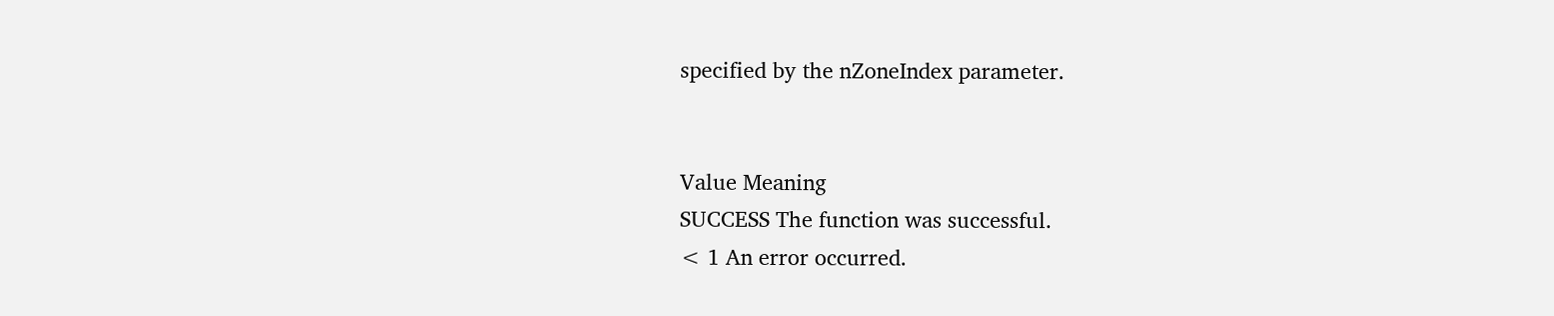specified by the nZoneIndex parameter.


Value Meaning
SUCCESS The function was successful.
< 1 An error occurred.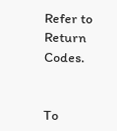Refer to Return Codes.


To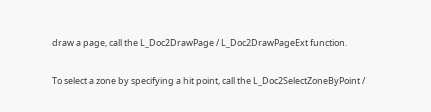draw a page, call the L_Doc2DrawPage / L_Doc2DrawPageExt function.

To select a zone by specifying a hit point, call the L_Doc2SelectZoneByPoint /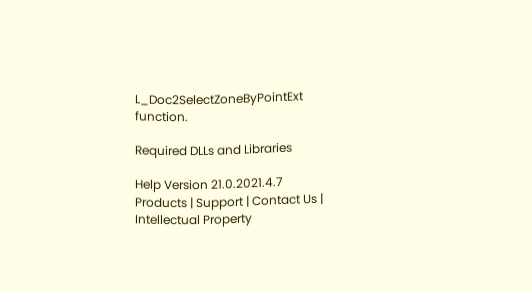L_Doc2SelectZoneByPointExt function.

Required DLLs and Libraries

Help Version 21.0.2021.4.7
Products | Support | Contact Us | Intellectual Property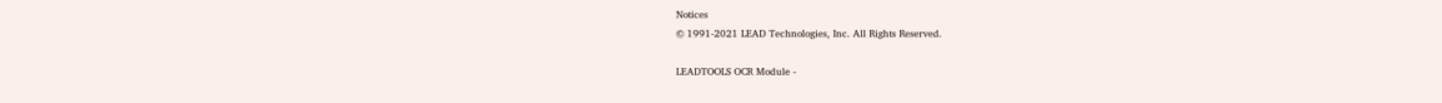Notices
© 1991-2021 LEAD Technologies, Inc. All Rights Reserved.

LEADTOOLS OCR Module -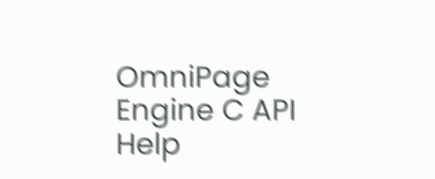OmniPage Engine C API Help